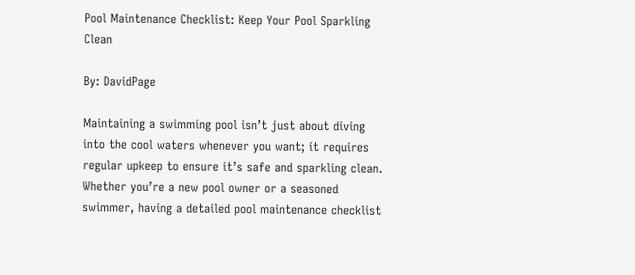Pool Maintenance Checklist: Keep Your Pool Sparkling Clean

By: DavidPage

Maintaining a swimming pool isn’t just about diving into the cool waters whenever you want; it requires regular upkeep to ensure it’s safe and sparkling clean. Whether you’re a new pool owner or a seasoned swimmer, having a detailed pool maintenance checklist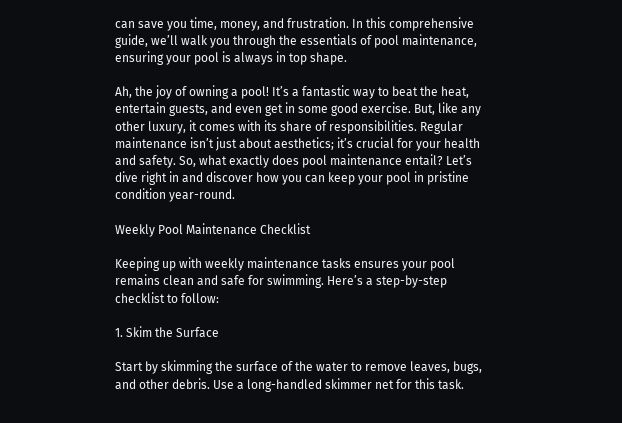can save you time, money, and frustration. In this comprehensive guide, we’ll walk you through the essentials of pool maintenance, ensuring your pool is always in top shape.

Ah, the joy of owning a pool! It’s a fantastic way to beat the heat, entertain guests, and even get in some good exercise. But, like any other luxury, it comes with its share of responsibilities. Regular maintenance isn’t just about aesthetics; it’s crucial for your health and safety. So, what exactly does pool maintenance entail? Let’s dive right in and discover how you can keep your pool in pristine condition year-round.

Weekly Pool Maintenance Checklist

Keeping up with weekly maintenance tasks ensures your pool remains clean and safe for swimming. Here’s a step-by-step checklist to follow:

1. Skim the Surface

Start by skimming the surface of the water to remove leaves, bugs, and other debris. Use a long-handled skimmer net for this task.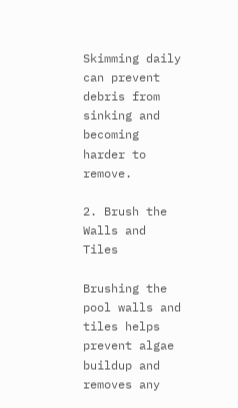Skimming daily can prevent debris from sinking and becoming harder to remove.

2. Brush the Walls and Tiles

Brushing the pool walls and tiles helps prevent algae buildup and removes any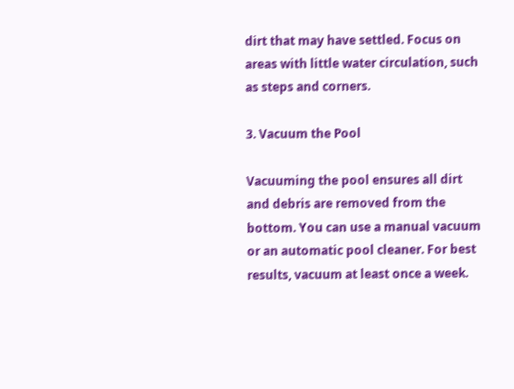dirt that may have settled. Focus on areas with little water circulation, such as steps and corners.

3. Vacuum the Pool

Vacuuming the pool ensures all dirt and debris are removed from the bottom. You can use a manual vacuum or an automatic pool cleaner. For best results, vacuum at least once a week.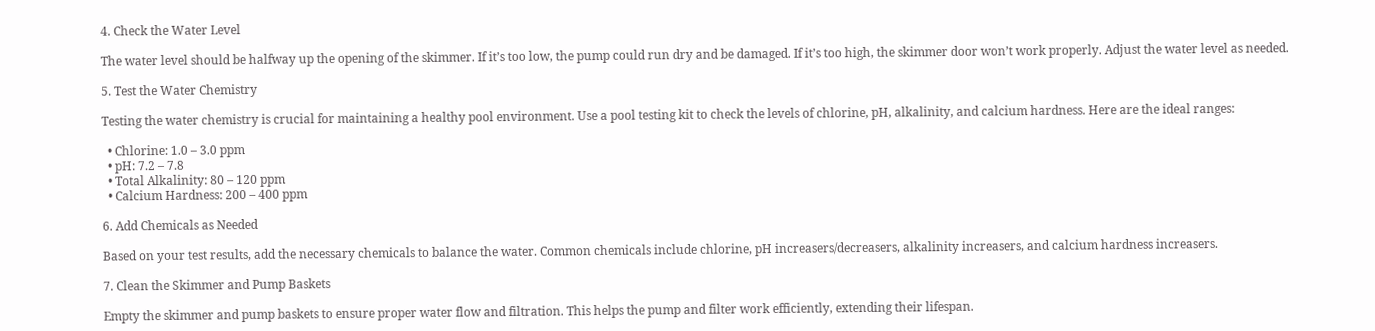4. Check the Water Level

The water level should be halfway up the opening of the skimmer. If it’s too low, the pump could run dry and be damaged. If it’s too high, the skimmer door won’t work properly. Adjust the water level as needed.

5. Test the Water Chemistry

Testing the water chemistry is crucial for maintaining a healthy pool environment. Use a pool testing kit to check the levels of chlorine, pH, alkalinity, and calcium hardness. Here are the ideal ranges:

  • Chlorine: 1.0 – 3.0 ppm
  • pH: 7.2 – 7.8
  • Total Alkalinity: 80 – 120 ppm
  • Calcium Hardness: 200 – 400 ppm

6. Add Chemicals as Needed

Based on your test results, add the necessary chemicals to balance the water. Common chemicals include chlorine, pH increasers/decreasers, alkalinity increasers, and calcium hardness increasers.

7. Clean the Skimmer and Pump Baskets

Empty the skimmer and pump baskets to ensure proper water flow and filtration. This helps the pump and filter work efficiently, extending their lifespan.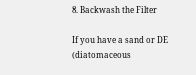8. Backwash the Filter

If you have a sand or DE (diatomaceous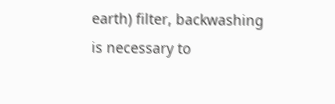earth) filter, backwashing is necessary to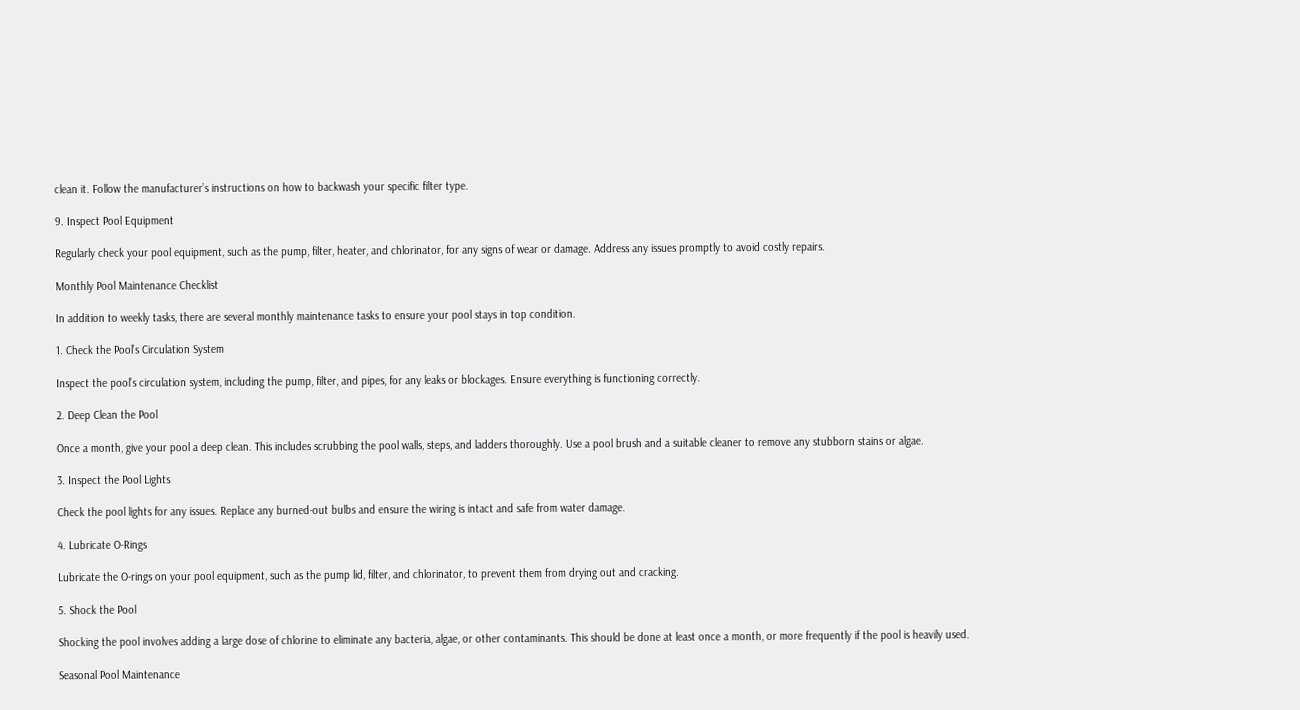clean it. Follow the manufacturer’s instructions on how to backwash your specific filter type.

9. Inspect Pool Equipment

Regularly check your pool equipment, such as the pump, filter, heater, and chlorinator, for any signs of wear or damage. Address any issues promptly to avoid costly repairs.

Monthly Pool Maintenance Checklist

In addition to weekly tasks, there are several monthly maintenance tasks to ensure your pool stays in top condition.

1. Check the Pool’s Circulation System

Inspect the pool’s circulation system, including the pump, filter, and pipes, for any leaks or blockages. Ensure everything is functioning correctly.

2. Deep Clean the Pool

Once a month, give your pool a deep clean. This includes scrubbing the pool walls, steps, and ladders thoroughly. Use a pool brush and a suitable cleaner to remove any stubborn stains or algae.

3. Inspect the Pool Lights

Check the pool lights for any issues. Replace any burned-out bulbs and ensure the wiring is intact and safe from water damage.

4. Lubricate O-Rings

Lubricate the O-rings on your pool equipment, such as the pump lid, filter, and chlorinator, to prevent them from drying out and cracking.

5. Shock the Pool

Shocking the pool involves adding a large dose of chlorine to eliminate any bacteria, algae, or other contaminants. This should be done at least once a month, or more frequently if the pool is heavily used.

Seasonal Pool Maintenance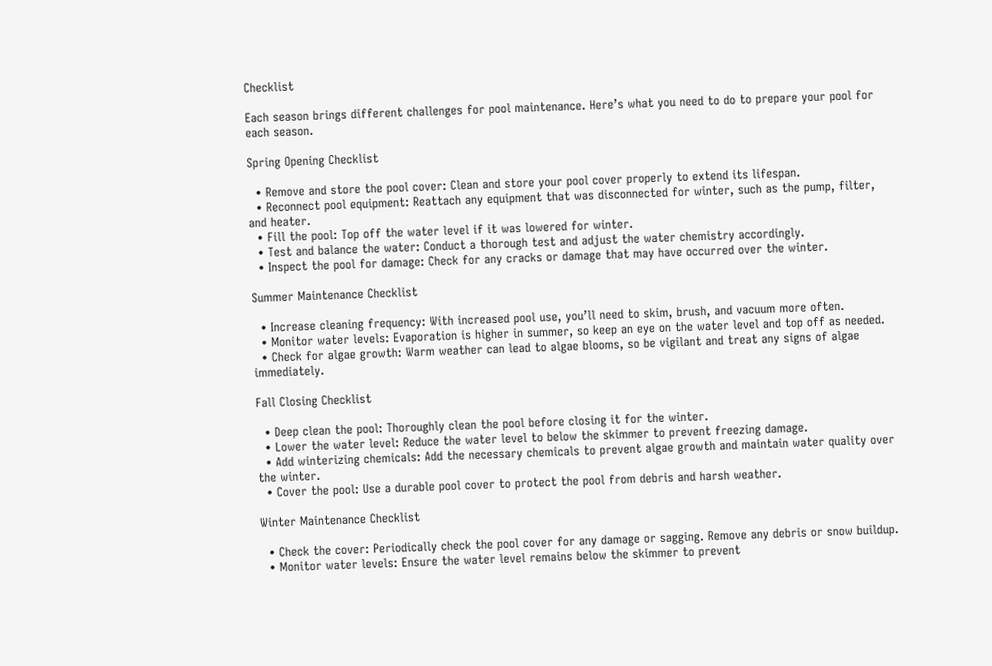Checklist

Each season brings different challenges for pool maintenance. Here’s what you need to do to prepare your pool for each season.

Spring Opening Checklist

  • Remove and store the pool cover: Clean and store your pool cover properly to extend its lifespan.
  • Reconnect pool equipment: Reattach any equipment that was disconnected for winter, such as the pump, filter, and heater.
  • Fill the pool: Top off the water level if it was lowered for winter.
  • Test and balance the water: Conduct a thorough test and adjust the water chemistry accordingly.
  • Inspect the pool for damage: Check for any cracks or damage that may have occurred over the winter.

Summer Maintenance Checklist

  • Increase cleaning frequency: With increased pool use, you’ll need to skim, brush, and vacuum more often.
  • Monitor water levels: Evaporation is higher in summer, so keep an eye on the water level and top off as needed.
  • Check for algae growth: Warm weather can lead to algae blooms, so be vigilant and treat any signs of algae immediately.

Fall Closing Checklist

  • Deep clean the pool: Thoroughly clean the pool before closing it for the winter.
  • Lower the water level: Reduce the water level to below the skimmer to prevent freezing damage.
  • Add winterizing chemicals: Add the necessary chemicals to prevent algae growth and maintain water quality over the winter.
  • Cover the pool: Use a durable pool cover to protect the pool from debris and harsh weather.

Winter Maintenance Checklist

  • Check the cover: Periodically check the pool cover for any damage or sagging. Remove any debris or snow buildup.
  • Monitor water levels: Ensure the water level remains below the skimmer to prevent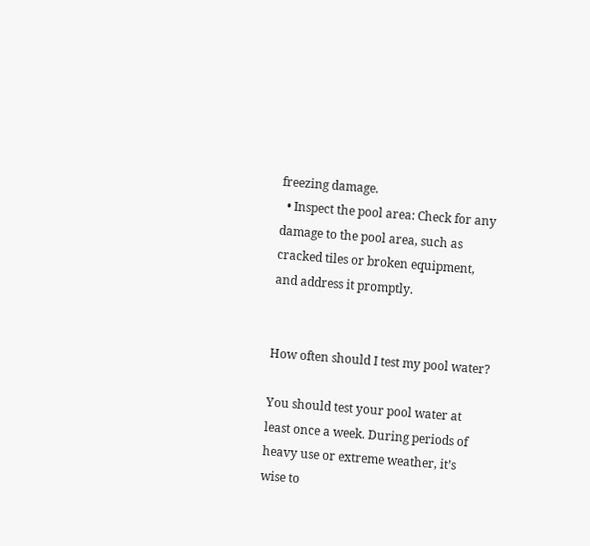freezing damage.
  • Inspect the pool area: Check for any damage to the pool area, such as cracked tiles or broken equipment, and address it promptly.


How often should I test my pool water?

You should test your pool water at least once a week. During periods of heavy use or extreme weather, it’s wise to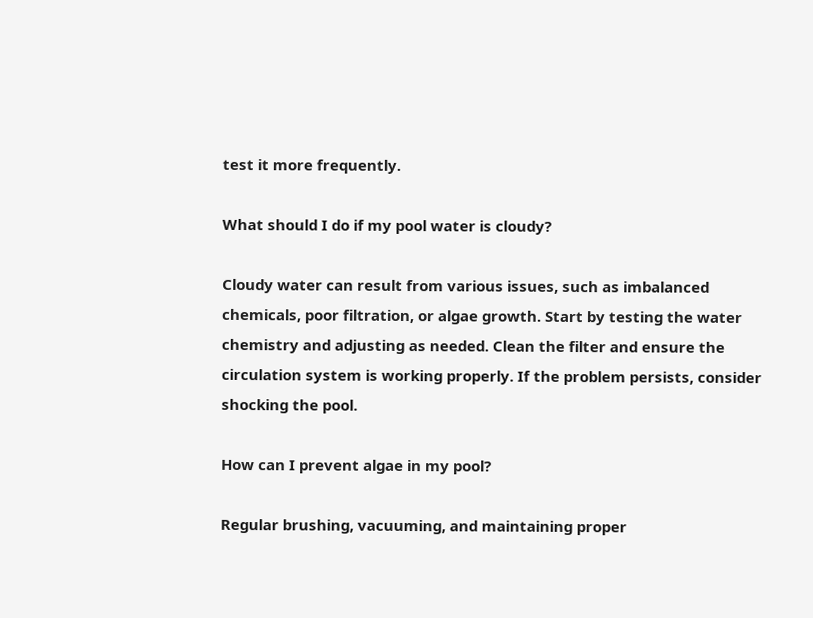test it more frequently.

What should I do if my pool water is cloudy?

Cloudy water can result from various issues, such as imbalanced chemicals, poor filtration, or algae growth. Start by testing the water chemistry and adjusting as needed. Clean the filter and ensure the circulation system is working properly. If the problem persists, consider shocking the pool.

How can I prevent algae in my pool?

Regular brushing, vacuuming, and maintaining proper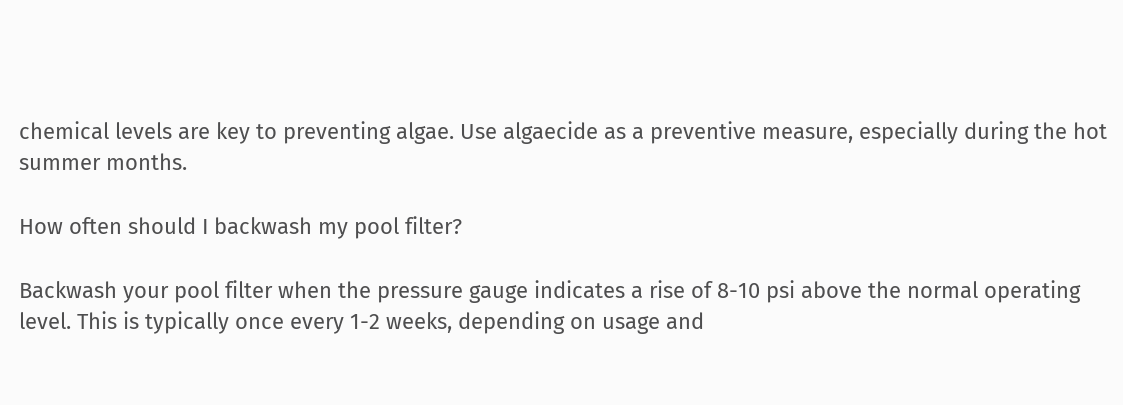chemical levels are key to preventing algae. Use algaecide as a preventive measure, especially during the hot summer months.

How often should I backwash my pool filter?

Backwash your pool filter when the pressure gauge indicates a rise of 8-10 psi above the normal operating level. This is typically once every 1-2 weeks, depending on usage and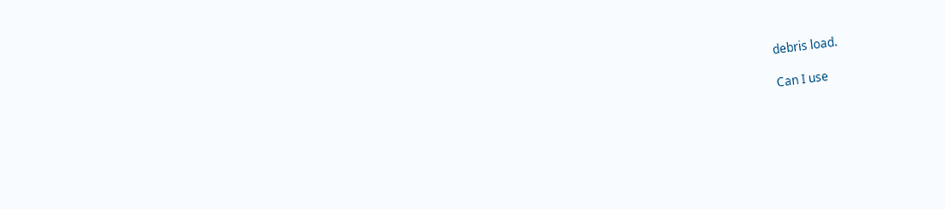debris load.

Can I use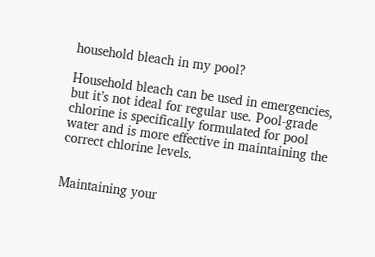household bleach in my pool?

Household bleach can be used in emergencies, but it’s not ideal for regular use. Pool-grade chlorine is specifically formulated for pool water and is more effective in maintaining the correct chlorine levels.


Maintaining your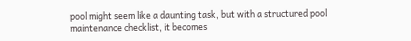pool might seem like a daunting task, but with a structured pool maintenance checklist, it becomes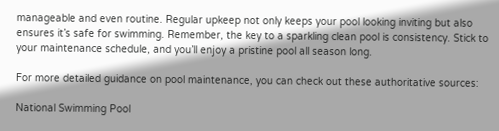manageable and even routine. Regular upkeep not only keeps your pool looking inviting but also ensures it’s safe for swimming. Remember, the key to a sparkling clean pool is consistency. Stick to your maintenance schedule, and you’ll enjoy a pristine pool all season long.

For more detailed guidance on pool maintenance, you can check out these authoritative sources:

National Swimming Pool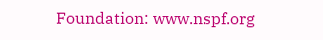Foundation: www.nspf.org